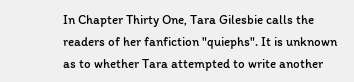In Chapter Thirty One, Tara Gilesbie calls the readers of her fanfiction "quiephs". It is unknown as to whether Tara attempted to write another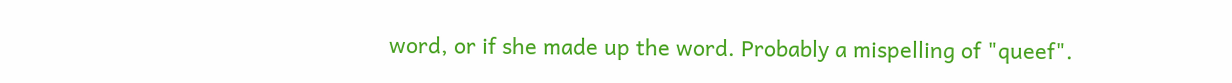word, or if she made up the word. Probably a mispelling of "queef".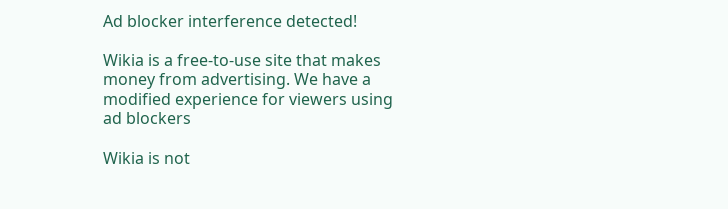Ad blocker interference detected!

Wikia is a free-to-use site that makes money from advertising. We have a modified experience for viewers using ad blockers

Wikia is not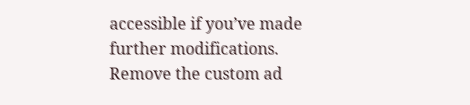accessible if you’ve made further modifications. Remove the custom ad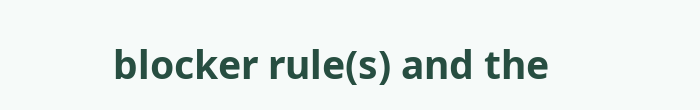blocker rule(s) and the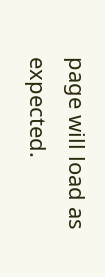page will load as expected.